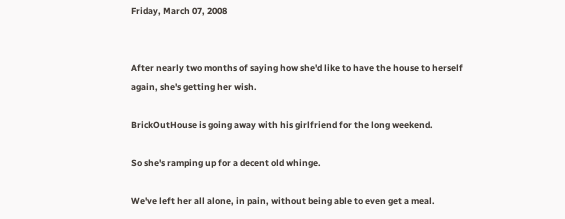Friday, March 07, 2008


After nearly two months of saying how she'd like to have the house to herself again, she's getting her wish.

BrickOutHouse is going away with his girlfriend for the long weekend.

So she's ramping up for a decent old whinge.

We've left her all alone, in pain, without being able to even get a meal.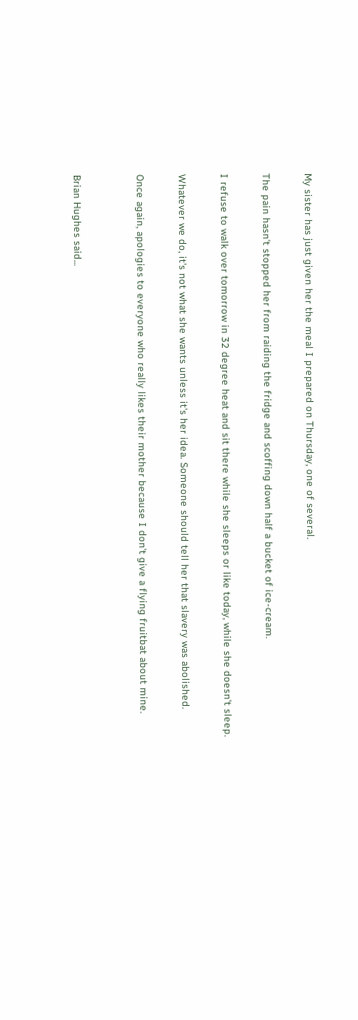My sister has just given her the meal I prepared on Thursday, one of several.

The pain hasn't stopped her from raiding the fridge and scoffing down half a bucket of ice-cream.

I refuse to walk over tomorrow in 32 degree heat and sit there while she sleeps or like today, while she doesn't sleep.

Whatever we do, it's not what she wants unless it's her idea. Someone should tell her that slavery was abolished.

Once again, apologies to everyone who really likes their mother because I don't give a flying fruitbat about mine.


Brian Hughes said...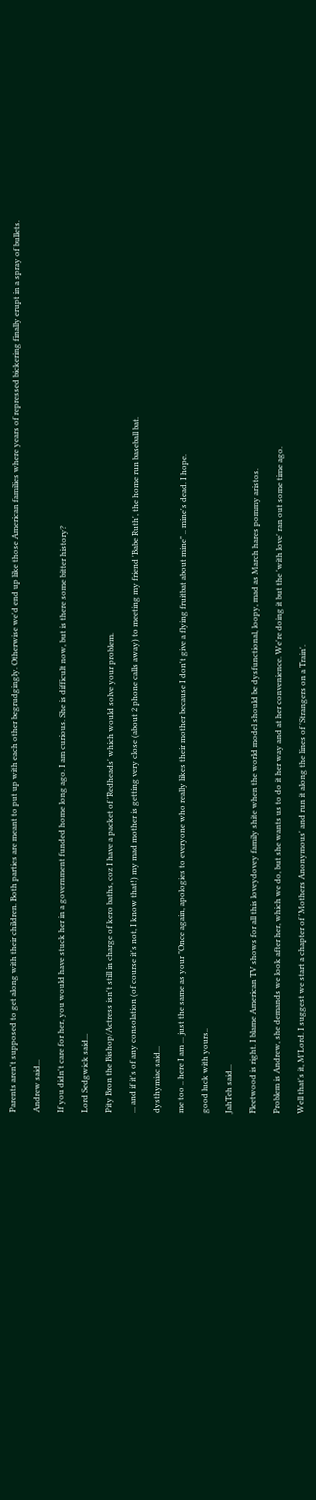Parents aren't supposed to get along with their children. Both parties are meant to put up with each other begrudgingly. Otherwise we'd end up like those American families where years of repressed bickering finally erupt in a spray of bullets.

Andrew said...

If you didn't care for her, you would have stuck her in a government funded home long ago. I am curious. She is difficult now, but is there some bitter history?

Lord Sedgwick said...

Pity Bron the Bishop/Actress isn't still in charge of kero baths, coz I have a packet of 'Redheads' which would solve your problem.

... and if it's of any consolation (of course it's not, I know that!) my mad mother is getting very close (about 2 phone calls away) to meeting my friend 'Babe Ruth', the home run baseball bat.

dysthymiac said...

me too .. here I am ... just the same as your "Once again, apologies to everyone who really likes their mother because I don't give a flying fruitbat about mine" .. mine's dead. I hope.

good luck with yours..

JahTeh said...

Fleetwood is right. I blame American TV shows for all this loveydovey family shite when the world model should be dysfunctional, loopy, mad as March hares pommy aristos.

Problem is Andrew, she demands we look after her, which we do, but she wants us to do it her way and at her convenience. We're doing it but the 'with love' ran out some time ago.

Well that's it, M'Lord. I suggest we start a chapter of 'Mothers Anonymous' and run it along the lines of 'Strangers on a Train'.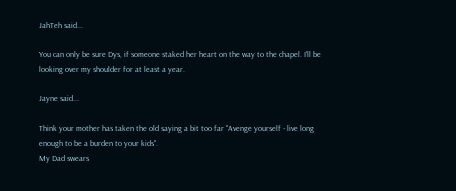JahTeh said...

You can only be sure Dys, if someone staked her heart on the way to the chapel. I'll be looking over my shoulder for at least a year.

Jayne said...

Think your mother has taken the old saying a bit too far "Avenge yourself - live long enough to be a burden to your kids".
My Dad swears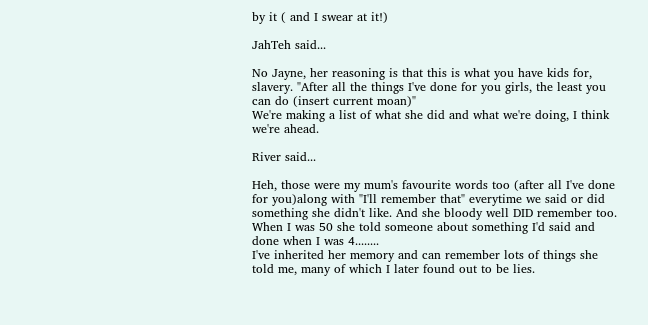by it ( and I swear at it!)

JahTeh said...

No Jayne, her reasoning is that this is what you have kids for, slavery. "After all the things I've done for you girls, the least you can do (insert current moan)"
We're making a list of what she did and what we're doing, I think we're ahead.

River said...

Heh, those were my mum's favourite words too (after all I've done for you)along with "I'll remember that" everytime we said or did something she didn't like. And she bloody well DID remember too. When I was 50 she told someone about something I'd said and done when I was 4........
I've inherited her memory and can remember lots of things she told me, many of which I later found out to be lies.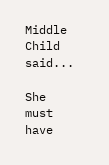Middle Child said...

She must have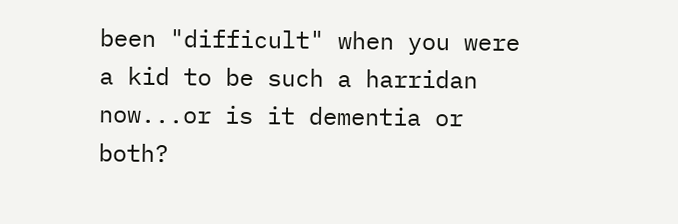been "difficult" when you were a kid to be such a harridan now...or is it dementia or both?